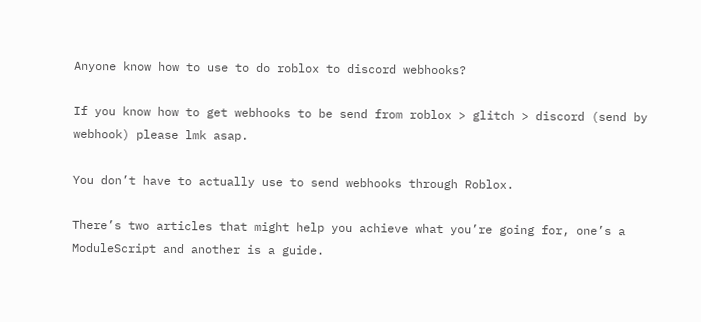Anyone know how to use to do roblox to discord webhooks?

If you know how to get webhooks to be send from roblox > glitch > discord (send by webhook) please lmk asap.

You don’t have to actually use to send webhooks through Roblox.

There’s two articles that might help you achieve what you’re going for, one’s a ModuleScript and another is a guide.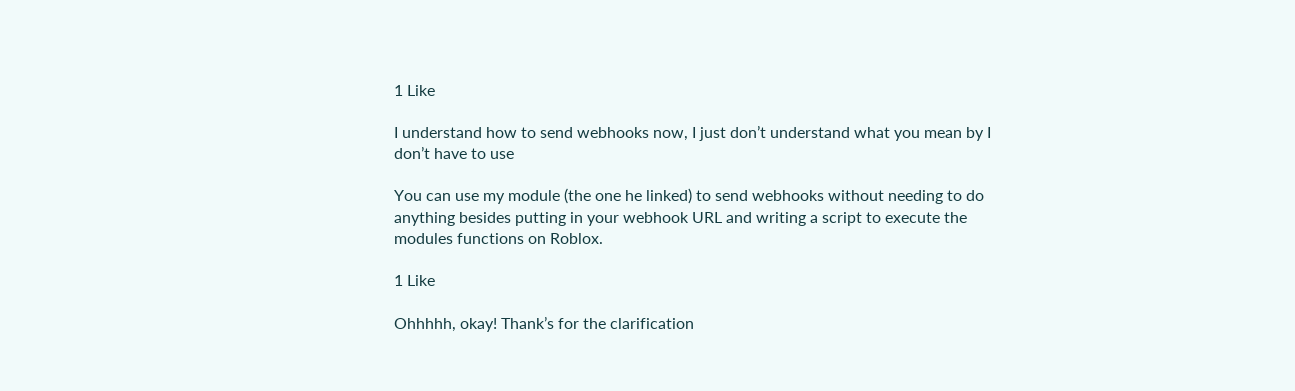1 Like

I understand how to send webhooks now, I just don’t understand what you mean by I don’t have to use

You can use my module (the one he linked) to send webhooks without needing to do anything besides putting in your webhook URL and writing a script to execute the modules functions on Roblox.

1 Like

Ohhhhh, okay! Thank’s for the clarification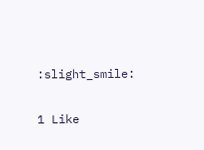:slight_smile:

1 Like